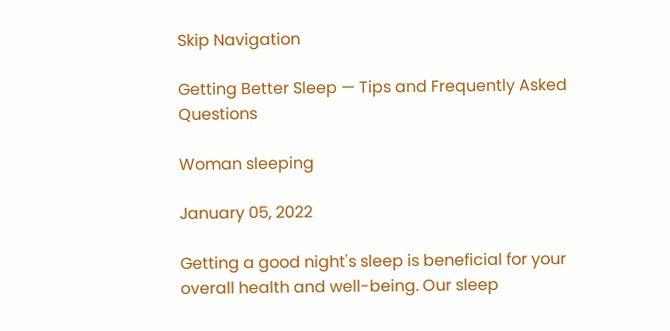Skip Navigation

Getting Better Sleep — Tips and Frequently Asked Questions

Woman sleeping

January 05, 2022

Getting a good night's sleep is beneficial for your overall health and well-being. Our sleep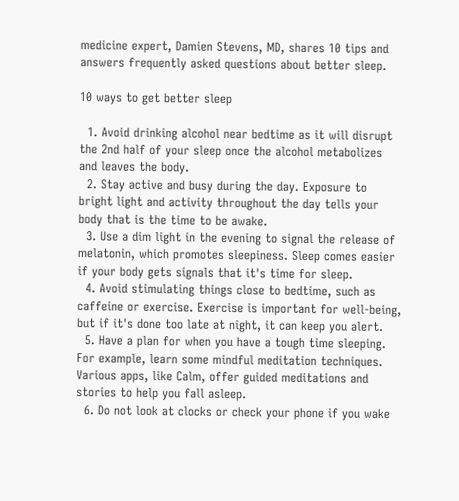medicine expert, Damien Stevens, MD, shares 10 tips and answers frequently asked questions about better sleep.

10 ways to get better sleep

  1. Avoid drinking alcohol near bedtime as it will disrupt the 2nd half of your sleep once the alcohol metabolizes and leaves the body.
  2. Stay active and busy during the day. Exposure to bright light and activity throughout the day tells your body that is the time to be awake.
  3. Use a dim light in the evening to signal the release of melatonin, which promotes sleepiness. Sleep comes easier if your body gets signals that it's time for sleep.
  4. Avoid stimulating things close to bedtime, such as caffeine or exercise. Exercise is important for well-being, but if it's done too late at night, it can keep you alert.
  5. Have a plan for when you have a tough time sleeping. For example, learn some mindful meditation techniques. Various apps, like Calm, offer guided meditations and stories to help you fall asleep.
  6. Do not look at clocks or check your phone if you wake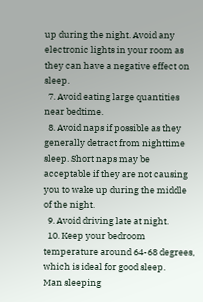up during the night. Avoid any electronic lights in your room as they can have a negative effect on sleep.
  7. Avoid eating large quantities near bedtime.
  8. Avoid naps if possible as they generally detract from nighttime sleep. Short naps may be acceptable if they are not causing you to wake up during the middle of the night.
  9. Avoid driving late at night.
  10. Keep your bedroom temperature around 64-68 degrees, which is ideal for good sleep.
Man sleeping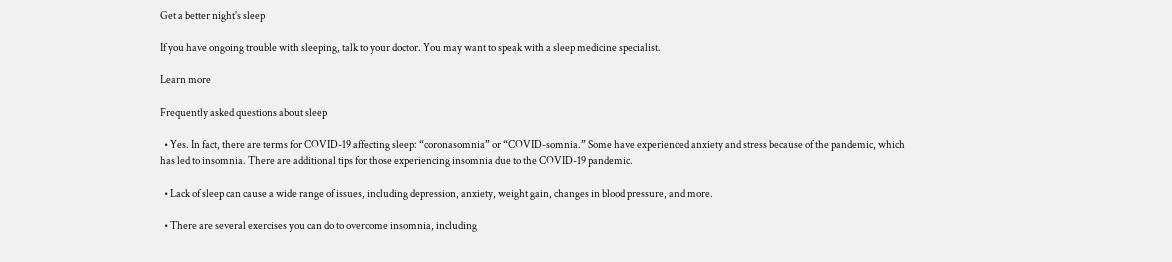Get a better night's sleep

If you have ongoing trouble with sleeping, talk to your doctor. You may want to speak with a sleep medicine specialist.

Learn more

Frequently asked questions about sleep

  • Yes. In fact, there are terms for COVID-19 affecting sleep: “coronasomnia” or “COVID-somnia.” Some have experienced anxiety and stress because of the pandemic, which has led to insomnia. There are additional tips for those experiencing insomnia due to the COVID-19 pandemic.

  • Lack of sleep can cause a wide range of issues, including depression, anxiety, weight gain, changes in blood pressure, and more.

  • There are several exercises you can do to overcome insomnia, including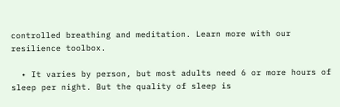controlled breathing and meditation. Learn more with our resilience toolbox.

  • It varies by person, but most adults need 6 or more hours of sleep per night. But the quality of sleep is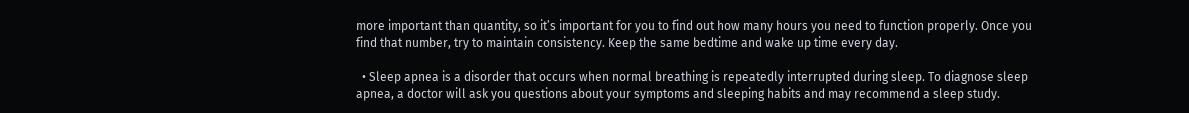more important than quantity, so it’s important for you to find out how many hours you need to function properly. Once you find that number, try to maintain consistency. Keep the same bedtime and wake up time every day.

  • Sleep apnea is a disorder that occurs when normal breathing is repeatedly interrupted during sleep. To diagnose sleep apnea, a doctor will ask you questions about your symptoms and sleeping habits and may recommend a sleep study.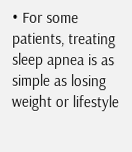• For some patients, treating sleep apnea is as simple as losing weight or lifestyle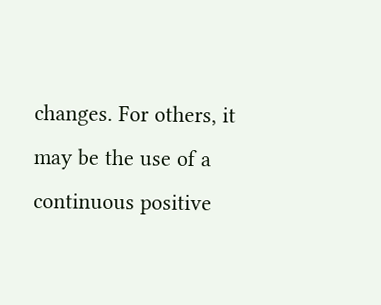changes. For others, it may be the use of a continuous positive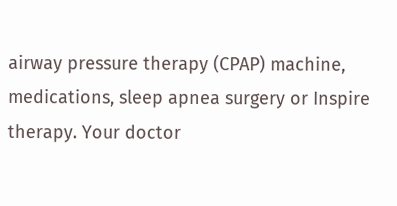airway pressure therapy (CPAP) machine, medications, sleep apnea surgery or Inspire therapy. Your doctor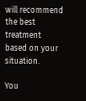will recommend the best treatment based on your situation.

You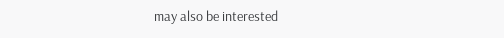may also be interested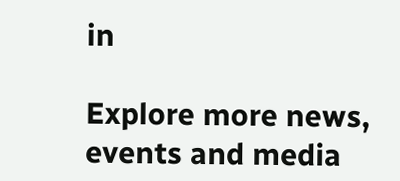in

Explore more news, events and media